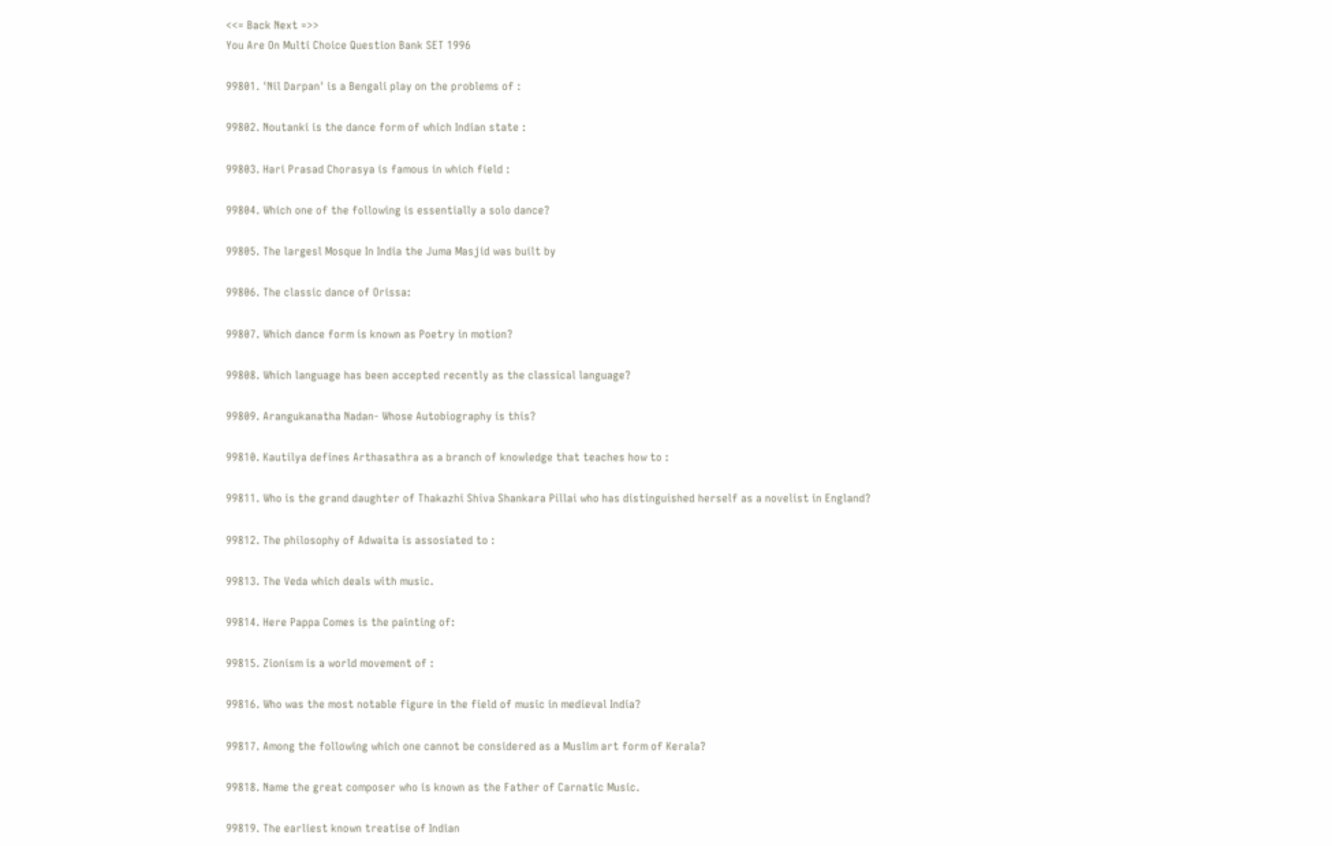<<= Back Next =>>
You Are On Multi Choice Question Bank SET 1996

99801. 'Nil Darpan' is a Bengali play on the problems of :

99802. Noutanki is the dance form of which Indian state :

99803. Hari Prasad Chorasya is famous in which field :

99804. Which one of the following is essentially a solo dance?

99805. The largesl Mosque In India the Juma Masjid was built by

99806. The classic dance of Orissa:

99807. Which dance form is known as Poetry in motion?

99808. Which language has been accepted recently as the classical language?

99809. Arangukanatha Nadan- Whose Autobiography is this?

99810. Kautilya defines Arthasathra as a branch of knowledge that teaches how to :

99811. Who is the grand daughter of Thakazhi Shiva Shankara Pillai who has distinguished herself as a novelist in England?

99812. The philosophy of Adwaita is assosiated to :

99813. The Veda which deals with music.

99814. Here Pappa Comes is the painting of:

99815. Zionism is a world movement of :

99816. Who was the most notable figure in the field of music in medieval India?

99817. Among the following which one cannot be considered as a Muslim art form of Kerala?

99818. Name the great composer who is known as the Father of Carnatic Music.

99819. The earliest known treatise of Indian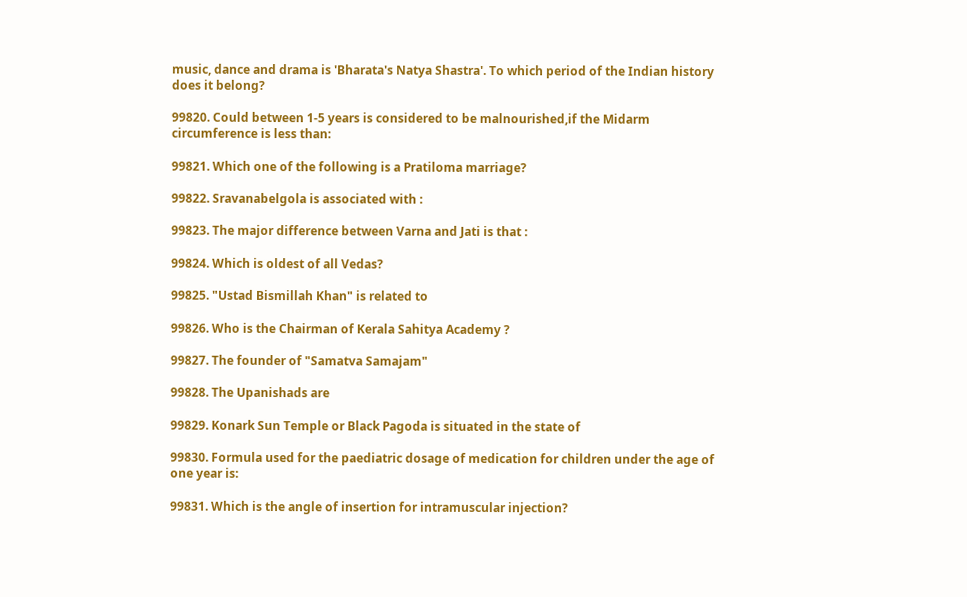music, dance and drama is 'Bharata's Natya Shastra'. To which period of the Indian history does it belong?

99820. Could between 1-5 years is considered to be malnourished,if the Midarm circumference is less than:

99821. Which one of the following is a Pratiloma marriage?

99822. Sravanabelgola is associated with :

99823. The major difference between Varna and Jati is that :

99824. Which is oldest of all Vedas?

99825. "Ustad Bismillah Khan" is related to

99826. Who is the Chairman of Kerala Sahitya Academy ?

99827. The founder of "Samatva Samajam"

99828. The Upanishads are

99829. Konark Sun Temple or Black Pagoda is situated in the state of

99830. Formula used for the paediatric dosage of medication for children under the age of one year is:

99831. Which is the angle of insertion for intramuscular injection?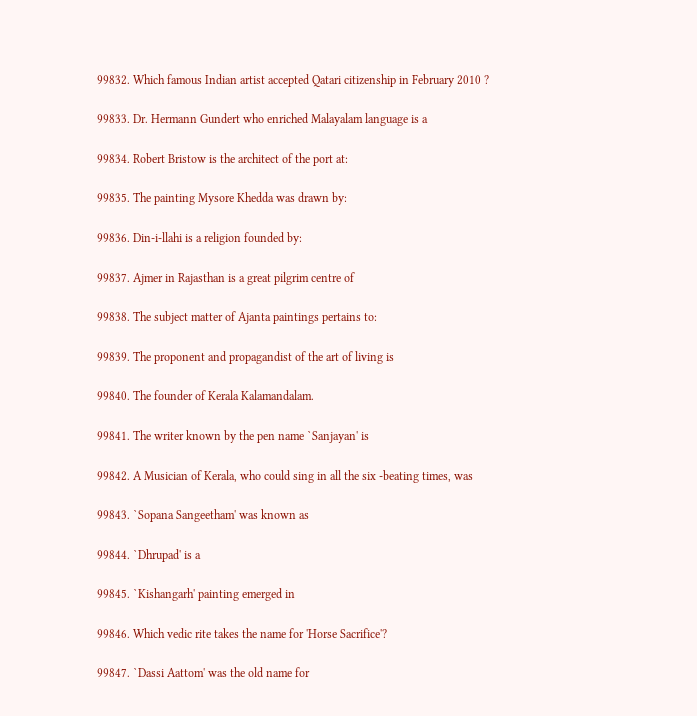99832. Which famous Indian artist accepted Qatari citizenship in February 2010 ?

99833. Dr. Hermann Gundert who enriched Malayalam language is a

99834. Robert Bristow is the architect of the port at:

99835. The painting Mysore Khedda was drawn by:

99836. Din-i-llahi is a religion founded by:

99837. Ajmer in Rajasthan is a great pilgrim centre of

99838. The subject matter of Ajanta paintings pertains to:

99839. The proponent and propagandist of the art of living is

99840. The founder of Kerala Kalamandalam.

99841. The writer known by the pen name `Sanjayan' is

99842. A Musician of Kerala, who could sing in all the six -beating times, was

99843. `Sopana Sangeetham' was known as

99844. `Dhrupad' is a

99845. `Kishangarh' painting emerged in

99846. Which vedic rite takes the name for 'Horse Sacrifice'?

99847. `Dassi Aattom' was the old name for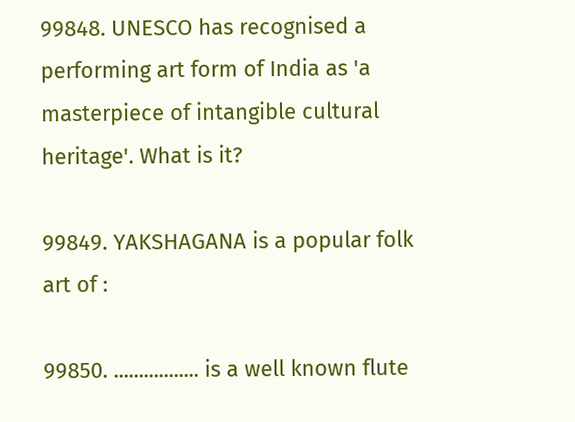99848. UNESCO has recognised a performing art form of India as 'a masterpiece of intangible cultural heritage'. What is it?

99849. YAKSHAGANA is a popular folk art of :

99850. ................. is a well known flute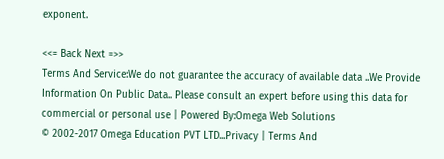exponent.

<<= Back Next =>>
Terms And Service:We do not guarantee the accuracy of available data ..We Provide Information On Public Data.. Please consult an expert before using this data for commercial or personal use | Powered By:Omega Web Solutions
© 2002-2017 Omega Education PVT LTD...Privacy | Terms And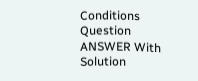Conditions
Question ANSWER With Solution